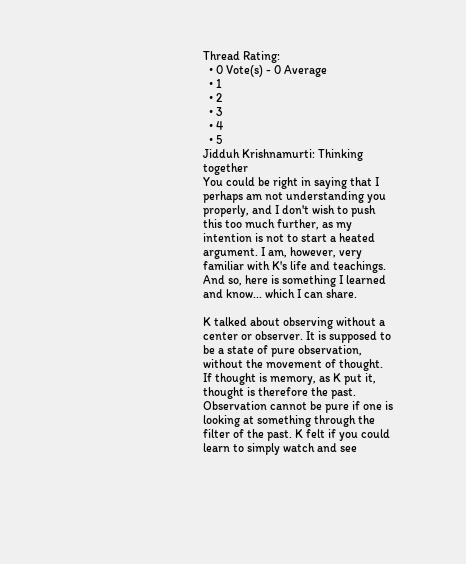Thread Rating:
  • 0 Vote(s) - 0 Average
  • 1
  • 2
  • 3
  • 4
  • 5
Jidduh Krishnamurti: Thinking together
You could be right in saying that I perhaps am not understanding you properly, and I don't wish to push this too much further, as my intention is not to start a heated argument. I am, however, very familiar with K's life and teachings. And so, here is something I learned and know... which I can share.

K talked about observing without a center or observer. It is supposed to be a state of pure observation, without the movement of thought. If thought is memory, as K put it, thought is therefore the past. Observation cannot be pure if one is looking at something through the filter of the past. K felt if you could learn to simply watch and see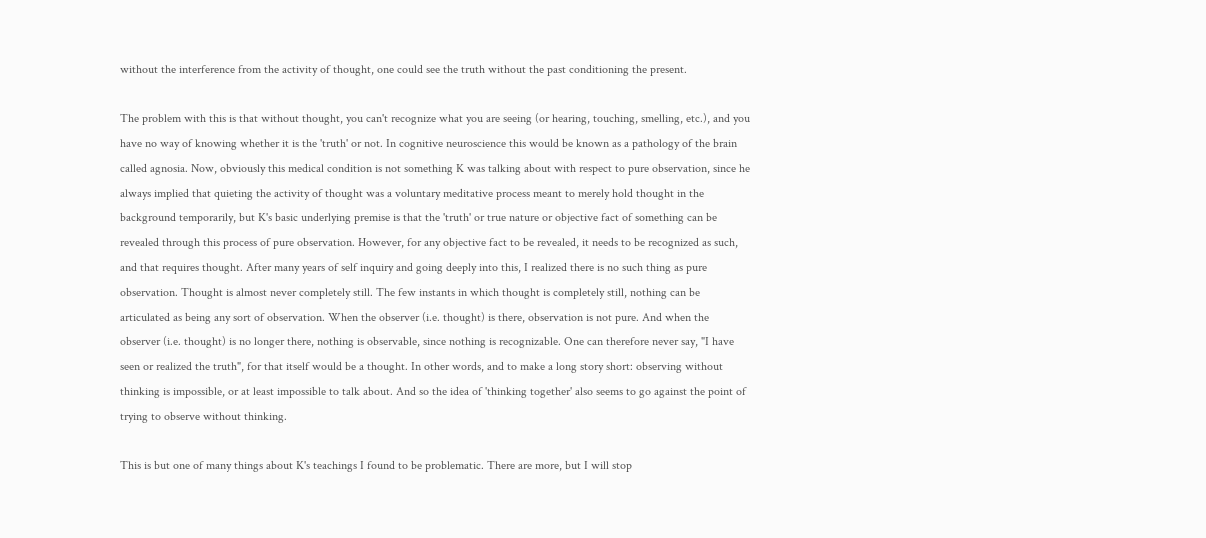without the interference from the activity of thought, one could see the truth without the past conditioning the present.

The problem with this is that without thought, you can't recognize what you are seeing (or hearing, touching, smelling, etc.), and you have no way of knowing whether it is the 'truth' or not. In cognitive neuroscience this would be known as a pathology of the brain called agnosia. Now, obviously this medical condition is not something K was talking about with respect to pure observation, since he always implied that quieting the activity of thought was a voluntary meditative process meant to merely hold thought in the background temporarily, but K's basic underlying premise is that the 'truth' or true nature or objective fact of something can be revealed through this process of pure observation. However, for any objective fact to be revealed, it needs to be recognized as such, and that requires thought. After many years of self inquiry and going deeply into this, I realized there is no such thing as pure observation. Thought is almost never completely still. The few instants in which thought is completely still, nothing can be articulated as being any sort of observation. When the observer (i.e. thought) is there, observation is not pure. And when the observer (i.e. thought) is no longer there, nothing is observable, since nothing is recognizable. One can therefore never say, "I have seen or realized the truth", for that itself would be a thought. In other words, and to make a long story short: observing without thinking is impossible, or at least impossible to talk about. And so the idea of 'thinking together' also seems to go against the point of trying to observe without thinking.

This is but one of many things about K's teachings I found to be problematic. There are more, but I will stop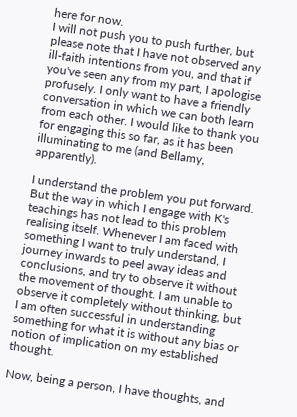here for now.
I will not push you to push further, but please note that I have not observed any ill-faith intentions from you, and that if you've seen any from my part, I apologise profusely. I only want to have a friendly conversation in which we can both learn from each other. I would like to thank you for engaging this so far, as it has been illuminating to me (and Bellamy, apparently).

I understand the problem you put forward. But the way in which I engage with K's teachings has not lead to this problem realising itself. Whenever I am faced with something I want to truly understand, I journey inwards to peel away ideas and conclusions, and try to observe it without the movement of thought. I am unable to observe it completely without thinking, but I am often successful in understanding something for what it is without any bias or notion of implication on my established thought.

Now, being a person, I have thoughts, and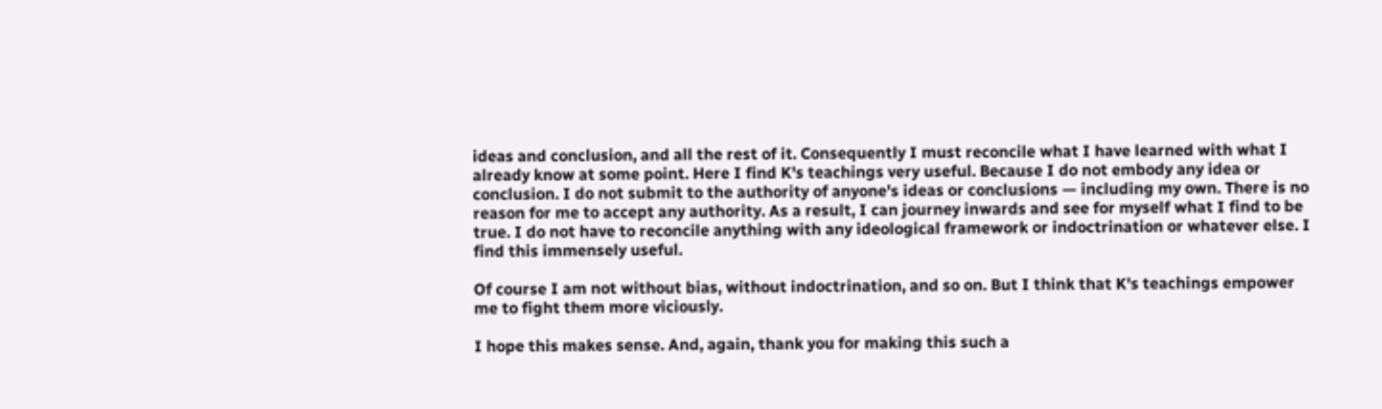ideas and conclusion, and all the rest of it. Consequently I must reconcile what I have learned with what I already know at some point. Here I find K's teachings very useful. Because I do not embody any idea or conclusion. I do not submit to the authority of anyone's ideas or conclusions — including my own. There is no reason for me to accept any authority. As a result, I can journey inwards and see for myself what I find to be true. I do not have to reconcile anything with any ideological framework or indoctrination or whatever else. I find this immensely useful.

Of course I am not without bias, without indoctrination, and so on. But I think that K's teachings empower me to fight them more viciously.

I hope this makes sense. And, again, thank you for making this such a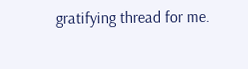gratifying thread for me.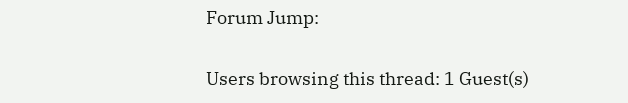Forum Jump:

Users browsing this thread: 1 Guest(s)